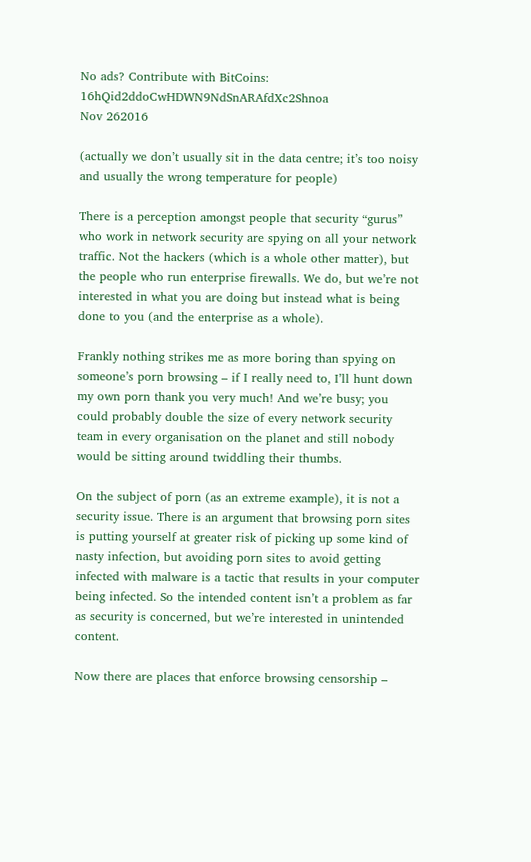No ads? Contribute with BitCoins: 16hQid2ddoCwHDWN9NdSnARAfdXc2Shnoa
Nov 262016

(actually we don’t usually sit in the data centre; it’s too noisy and usually the wrong temperature for people)

There is a perception amongst people that security “gurus” who work in network security are spying on all your network traffic. Not the hackers (which is a whole other matter), but the people who run enterprise firewalls. We do, but we’re not interested in what you are doing but instead what is being done to you (and the enterprise as a whole).

Frankly nothing strikes me as more boring than spying on someone’s porn browsing – if I really need to, I’ll hunt down my own porn thank you very much! And we’re busy; you could probably double the size of every network security team in every organisation on the planet and still nobody would be sitting around twiddling their thumbs.

On the subject of porn (as an extreme example), it is not a security issue. There is an argument that browsing porn sites is putting yourself at greater risk of picking up some kind of nasty infection, but avoiding porn sites to avoid getting infected with malware is a tactic that results in your computer being infected. So the intended content isn’t a problem as far as security is concerned, but we’re interested in unintended content.

Now there are places that enforce browsing censorship –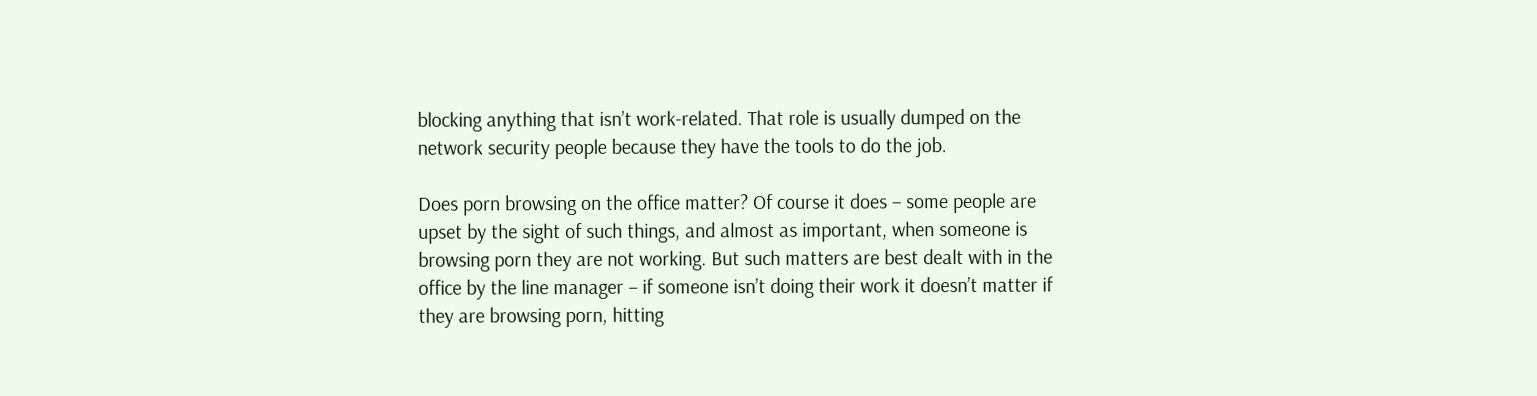blocking anything that isn’t work-related. That role is usually dumped on the network security people because they have the tools to do the job.

Does porn browsing on the office matter? Of course it does – some people are upset by the sight of such things, and almost as important, when someone is browsing porn they are not working. But such matters are best dealt with in the office by the line manager – if someone isn’t doing their work it doesn’t matter if they are browsing porn, hitting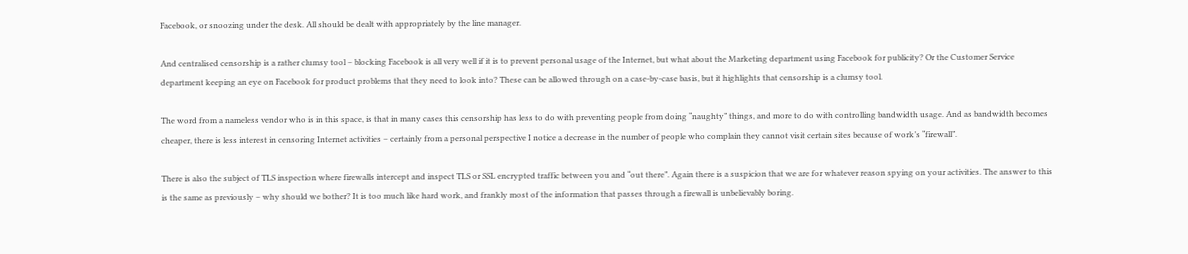Facebook, or snoozing under the desk. All should be dealt with appropriately by the line manager.

And centralised censorship is a rather clumsy tool – blocking Facebook is all very well if it is to prevent personal usage of the Internet, but what about the Marketing department using Facebook for publicity? Or the Customer Service department keeping an eye on Facebook for product problems that they need to look into? These can be allowed through on a case-by-case basis, but it highlights that censorship is a clumsy tool.

The word from a nameless vendor who is in this space, is that in many cases this censorship has less to do with preventing people from doing “naughty” things, and more to do with controlling bandwidth usage. And as bandwidth becomes cheaper, there is less interest in censoring Internet activities – certainly from a personal perspective I notice a decrease in the number of people who complain they cannot visit certain sites because of work’s “firewall”.

There is also the subject of TLS inspection where firewalls intercept and inspect TLS or SSL encrypted traffic between you and “out there”. Again there is a suspicion that we are for whatever reason spying on your activities. The answer to this is the same as previously – why should we bother? It is too much like hard work, and frankly most of the information that passes through a firewall is unbelievably boring.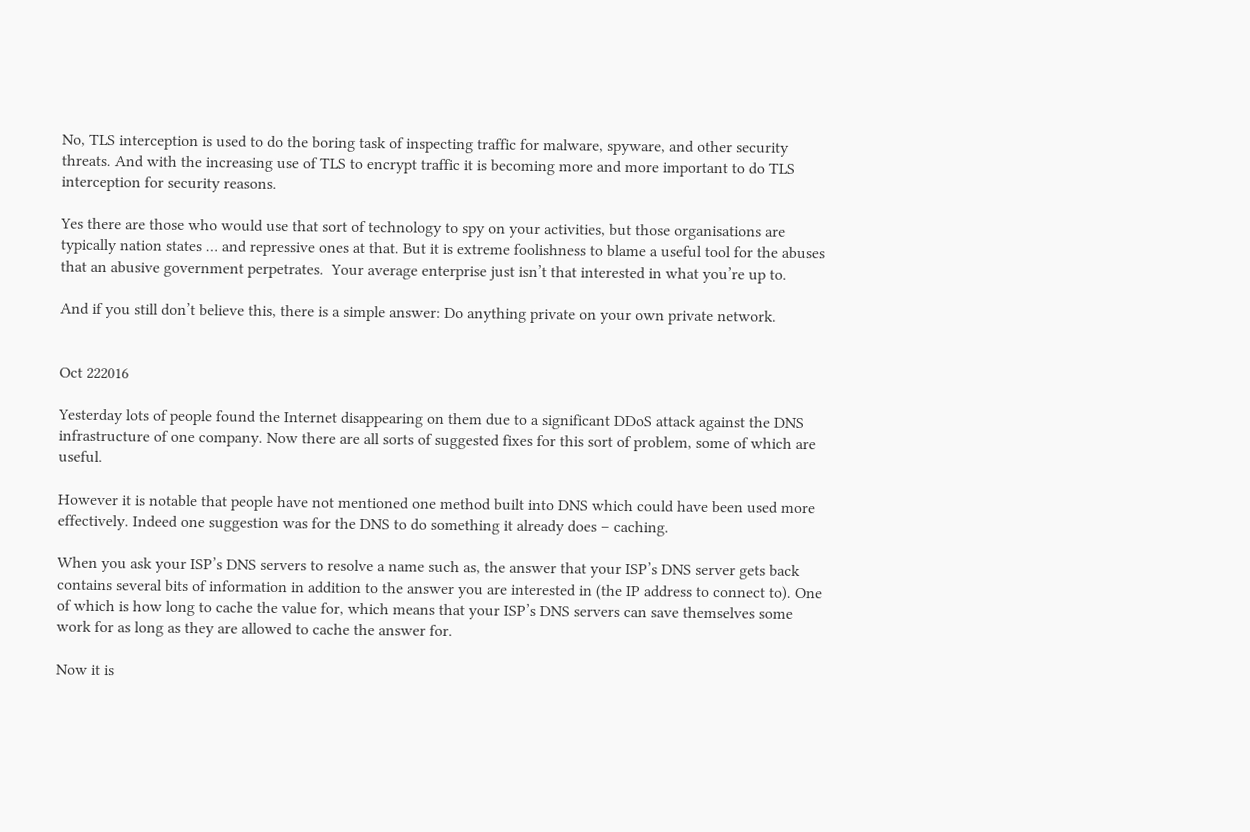No, TLS interception is used to do the boring task of inspecting traffic for malware, spyware, and other security threats. And with the increasing use of TLS to encrypt traffic it is becoming more and more important to do TLS interception for security reasons.

Yes there are those who would use that sort of technology to spy on your activities, but those organisations are typically nation states … and repressive ones at that. But it is extreme foolishness to blame a useful tool for the abuses that an abusive government perpetrates.  Your average enterprise just isn’t that interested in what you’re up to.

And if you still don’t believe this, there is a simple answer: Do anything private on your own private network.


Oct 222016

Yesterday lots of people found the Internet disappearing on them due to a significant DDoS attack against the DNS infrastructure of one company. Now there are all sorts of suggested fixes for this sort of problem, some of which are useful.

However it is notable that people have not mentioned one method built into DNS which could have been used more effectively. Indeed one suggestion was for the DNS to do something it already does – caching.

When you ask your ISP’s DNS servers to resolve a name such as, the answer that your ISP’s DNS server gets back contains several bits of information in addition to the answer you are interested in (the IP address to connect to). One of which is how long to cache the value for, which means that your ISP’s DNS servers can save themselves some work for as long as they are allowed to cache the answer for.

Now it is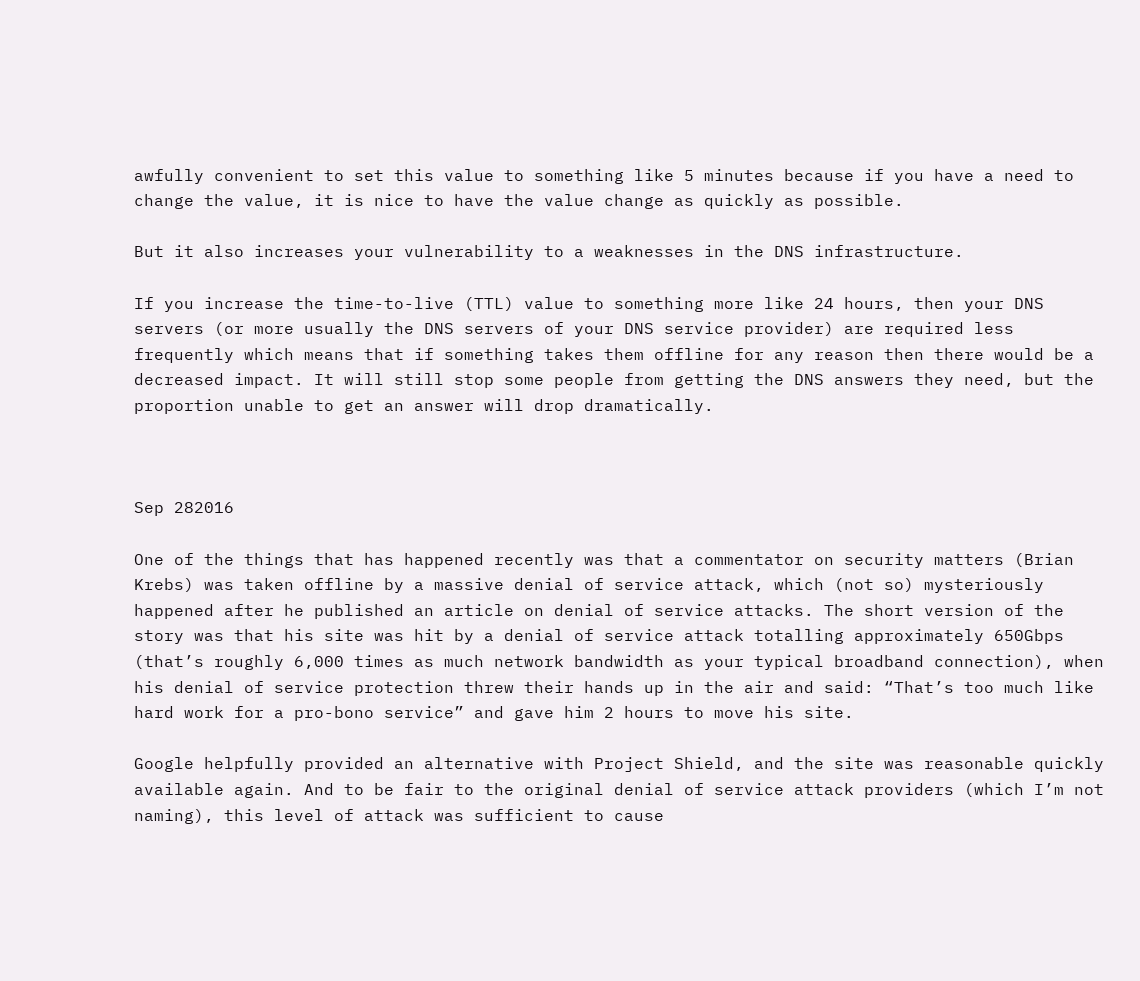awfully convenient to set this value to something like 5 minutes because if you have a need to change the value, it is nice to have the value change as quickly as possible.

But it also increases your vulnerability to a weaknesses in the DNS infrastructure.

If you increase the time-to-live (TTL) value to something more like 24 hours, then your DNS servers (or more usually the DNS servers of your DNS service provider) are required less frequently which means that if something takes them offline for any reason then there would be a decreased impact. It will still stop some people from getting the DNS answers they need, but the proportion unable to get an answer will drop dramatically.



Sep 282016

One of the things that has happened recently was that a commentator on security matters (Brian Krebs) was taken offline by a massive denial of service attack, which (not so) mysteriously happened after he published an article on denial of service attacks. The short version of the story was that his site was hit by a denial of service attack totalling approximately 650Gbps (that’s roughly 6,000 times as much network bandwidth as your typical broadband connection), when his denial of service protection threw their hands up in the air and said: “That’s too much like hard work for a pro-bono service” and gave him 2 hours to move his site.

Google helpfully provided an alternative with Project Shield, and the site was reasonable quickly available again. And to be fair to the original denial of service attack providers (which I’m not naming), this level of attack was sufficient to cause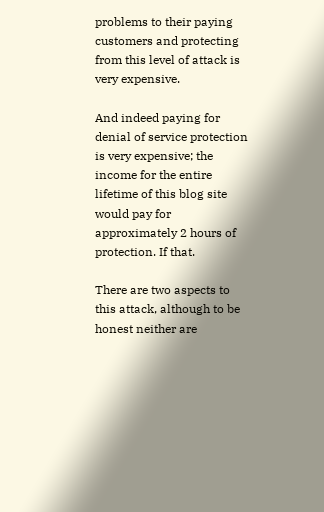problems to their paying customers and protecting from this level of attack is very expensive.

And indeed paying for denial of service protection is very expensive; the income for the entire lifetime of this blog site would pay for approximately 2 hours of protection. If that.

There are two aspects to this attack, although to be honest neither are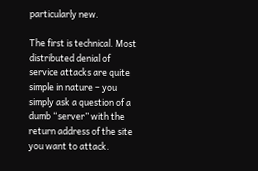particularly new.

The first is technical. Most distributed denial of service attacks are quite simple in nature – you simply ask a question of a dumb “server” with the return address of the site you want to attack.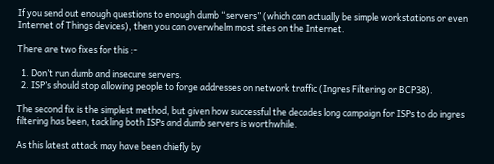If you send out enough questions to enough dumb “servers” (which can actually be simple workstations or even Internet of Things devices), then you can overwhelm most sites on the Internet.

There are two fixes for this :-

  1. Don’t run dumb and insecure servers.
  2. ISP’s should stop allowing people to forge addresses on network traffic (Ingres Filtering or BCP38).

The second fix is the simplest method, but given how successful the decades long campaign for ISPs to do ingres filtering has been, tackling both ISPs and dumb servers is worthwhile.

As this latest attack may have been chiefly by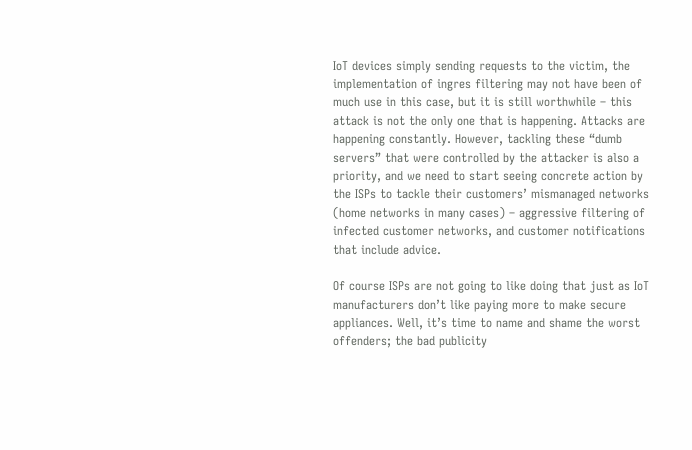IoT devices simply sending requests to the victim, the implementation of ingres filtering may not have been of much use in this case, but it is still worthwhile – this attack is not the only one that is happening. Attacks are happening constantly. However, tackling these “dumb servers” that were controlled by the attacker is also a priority, and we need to start seeing concrete action by the ISPs to tackle their customers’ mismanaged networks (home networks in many cases) – aggressive filtering of infected customer networks, and customer notifications that include advice.

Of course ISPs are not going to like doing that just as IoT manufacturers don’t like paying more to make secure appliances. Well, it’s time to name and shame the worst offenders; the bad publicity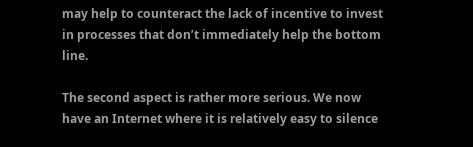may help to counteract the lack of incentive to invest in processes that don’t immediately help the bottom line.

The second aspect is rather more serious. We now have an Internet where it is relatively easy to silence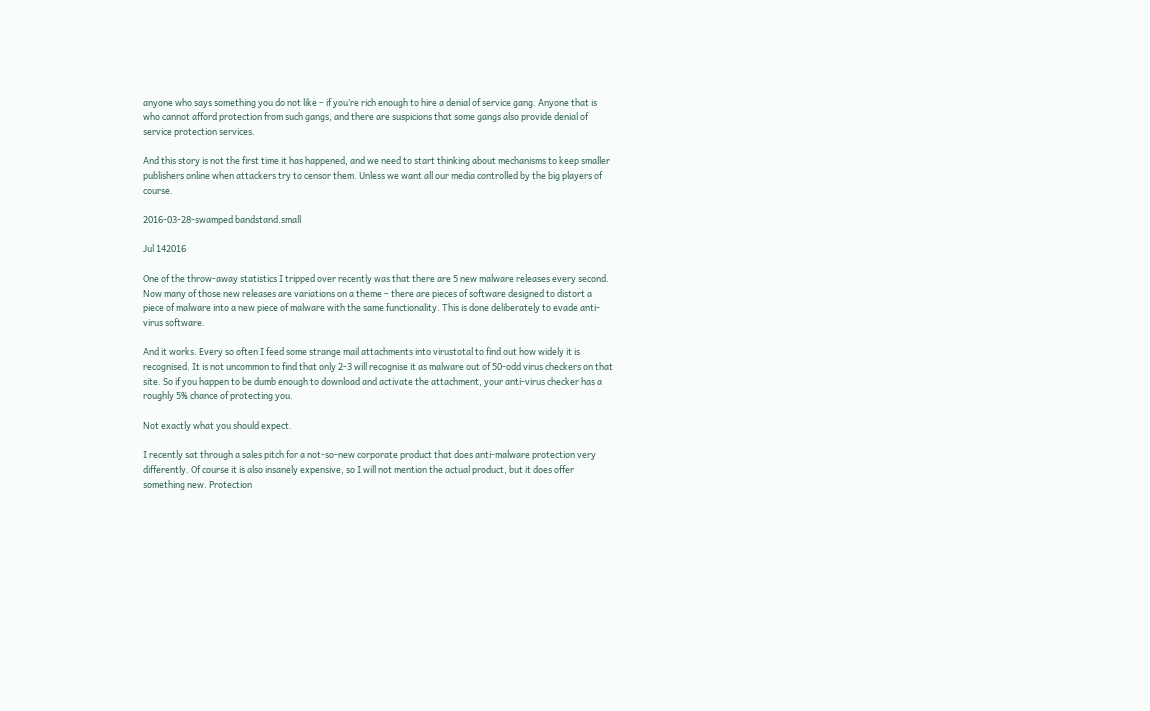anyone who says something you do not like – if you’re rich enough to hire a denial of service gang. Anyone that is who cannot afford protection from such gangs, and there are suspicions that some gangs also provide denial of service protection services.

And this story is not the first time it has happened, and we need to start thinking about mechanisms to keep smaller publishers online when attackers try to censor them. Unless we want all our media controlled by the big players of course.

2016-03-28-swamped bandstand.small

Jul 142016

One of the throw-away statistics I tripped over recently was that there are 5 new malware releases every second.  Now many of those new releases are variations on a theme – there are pieces of software designed to distort a piece of malware into a new piece of malware with the same functionality. This is done deliberately to evade anti-virus software.

And it works. Every so often I feed some strange mail attachments into virustotal to find out how widely it is recognised. It is not uncommon to find that only 2-3 will recognise it as malware out of 50-odd virus checkers on that site. So if you happen to be dumb enough to download and activate the attachment, your anti-virus checker has a roughly 5% chance of protecting you.

Not exactly what you should expect.

I recently sat through a sales pitch for a not-so-new corporate product that does anti-malware protection very differently. Of course it is also insanely expensive, so I will not mention the actual product, but it does offer something new. Protection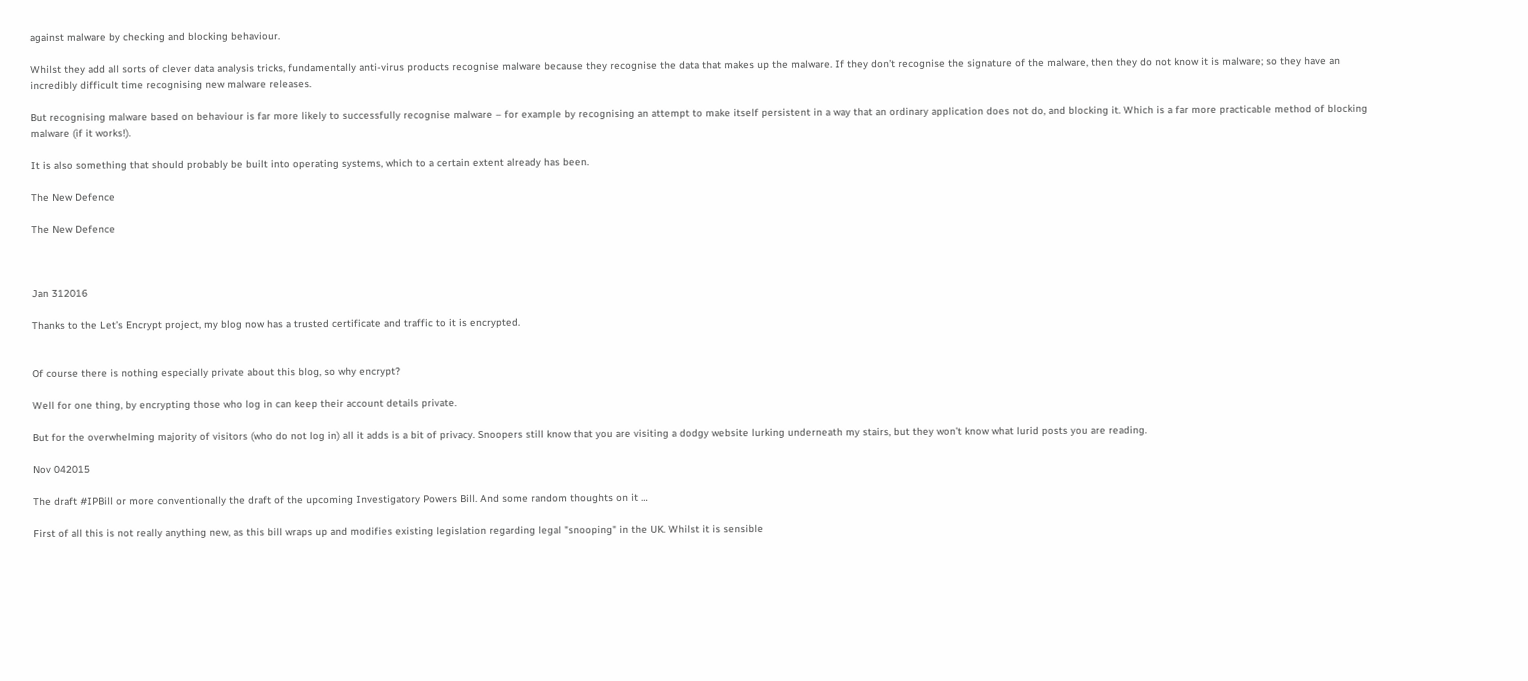against malware by checking and blocking behaviour.

Whilst they add all sorts of clever data analysis tricks, fundamentally anti-virus products recognise malware because they recognise the data that makes up the malware. If they don’t recognise the signature of the malware, then they do not know it is malware; so they have an incredibly difficult time recognising new malware releases.

But recognising malware based on behaviour is far more likely to successfully recognise malware – for example by recognising an attempt to make itself persistent in a way that an ordinary application does not do, and blocking it. Which is a far more practicable method of blocking malware (if it works!).

It is also something that should probably be built into operating systems, which to a certain extent already has been.

The New Defence

The New Defence



Jan 312016

Thanks to the Let’s Encrypt project, my blog now has a trusted certificate and traffic to it is encrypted.


Of course there is nothing especially private about this blog, so why encrypt?

Well for one thing, by encrypting those who log in can keep their account details private.

But for the overwhelming majority of visitors (who do not log in) all it adds is a bit of privacy. Snoopers still know that you are visiting a dodgy website lurking underneath my stairs, but they won’t know what lurid posts you are reading.

Nov 042015

The draft #IPBill or more conventionally the draft of the upcoming Investigatory Powers Bill. And some random thoughts on it …

First of all this is not really anything new, as this bill wraps up and modifies existing legislation regarding legal "snooping" in the UK. Whilst it is sensible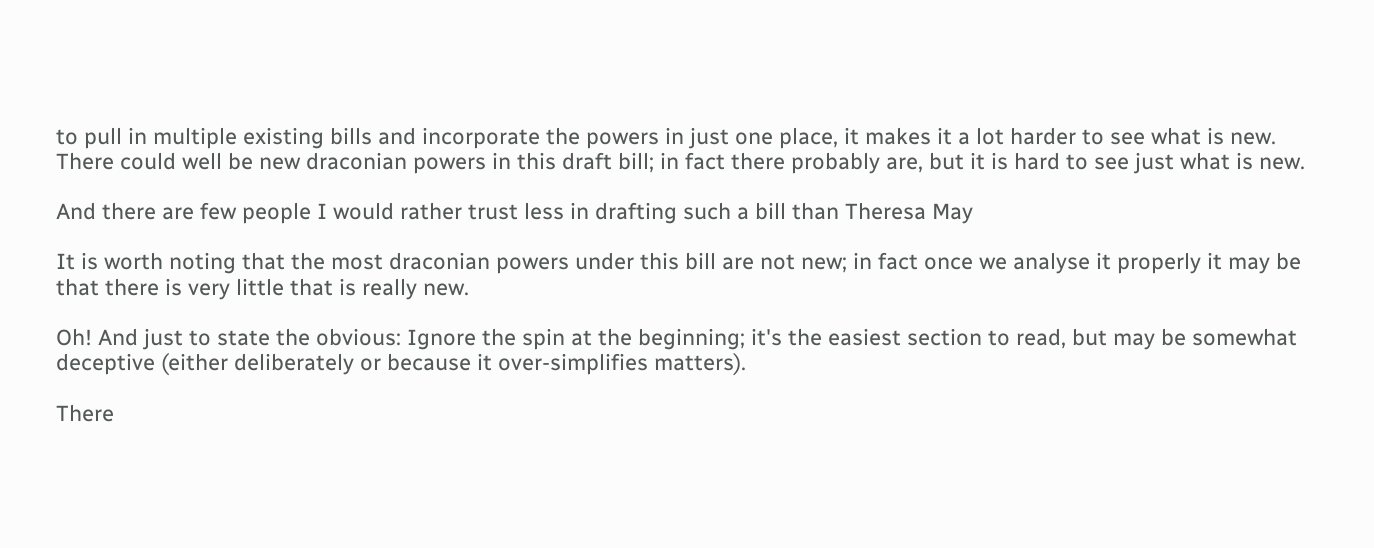to pull in multiple existing bills and incorporate the powers in just one place, it makes it a lot harder to see what is new.  There could well be new draconian powers in this draft bill; in fact there probably are, but it is hard to see just what is new.

And there are few people I would rather trust less in drafting such a bill than Theresa May

It is worth noting that the most draconian powers under this bill are not new; in fact once we analyse it properly it may be that there is very little that is really new.

Oh! And just to state the obvious: Ignore the spin at the beginning; it's the easiest section to read, but may be somewhat deceptive (either deliberately or because it over-simplifies matters).

There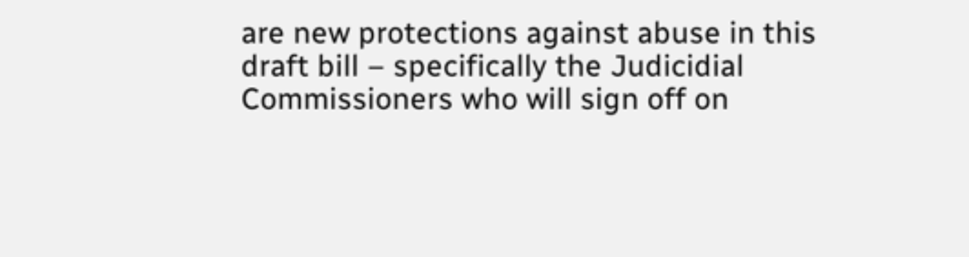are new protections against abuse in this draft bill – specifically the Judicidial Commissioners who will sign off on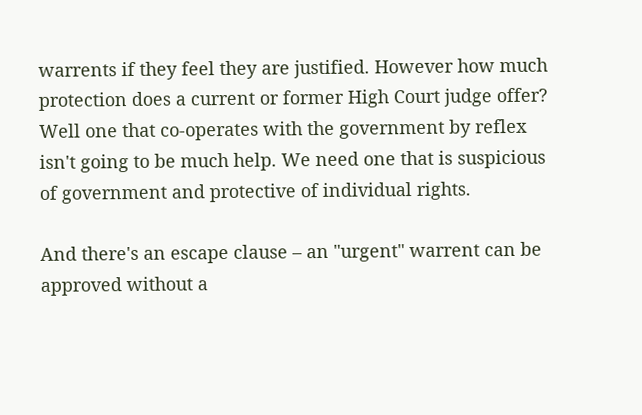warrents if they feel they are justified. However how much protection does a current or former High Court judge offer? Well one that co-operates with the government by reflex isn't going to be much help. We need one that is suspicious of government and protective of individual rights.

And there's an escape clause – an "urgent" warrent can be approved without a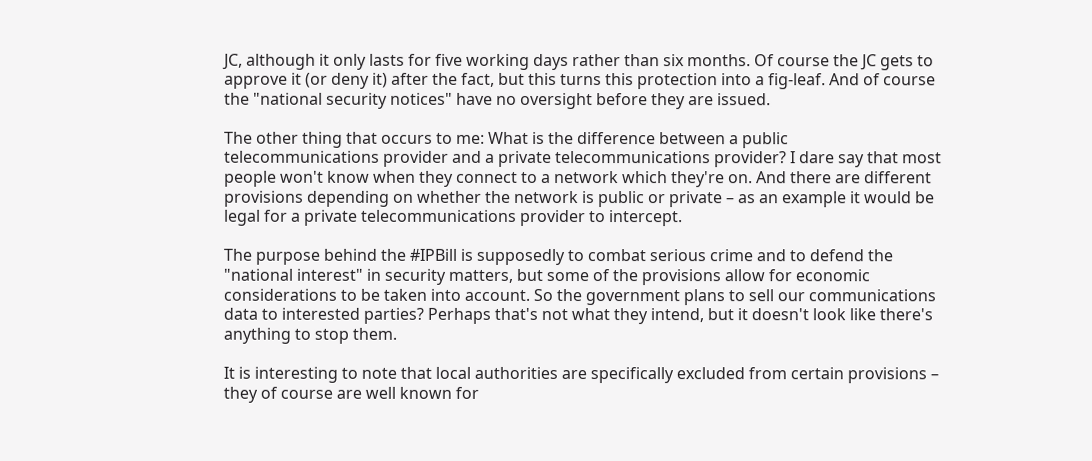JC, although it only lasts for five working days rather than six months. Of course the JC gets to approve it (or deny it) after the fact, but this turns this protection into a fig-leaf. And of course the "national security notices" have no oversight before they are issued.

The other thing that occurs to me: What is the difference between a public telecommunications provider and a private telecommunications provider? I dare say that most people won't know when they connect to a network which they're on. And there are different provisions depending on whether the network is public or private – as an example it would be legal for a private telecommunications provider to intercept.

The purpose behind the #IPBill is supposedly to combat serious crime and to defend the "national interest" in security matters, but some of the provisions allow for economic considerations to be taken into account. So the government plans to sell our communications data to interested parties? Perhaps that's not what they intend, but it doesn't look like there's anything to stop them.

It is interesting to note that local authorities are specifically excluded from certain provisions – they of course are well known for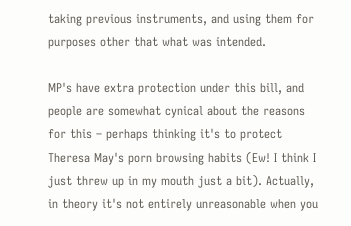taking previous instruments, and using them for purposes other that what was intended.

MP's have extra protection under this bill, and people are somewhat cynical about the reasons for this – perhaps thinking it's to protect Theresa May's porn browsing habits (Ew! I think I just threw up in my mouth just a bit). Actually, in theory it's not entirely unreasonable when you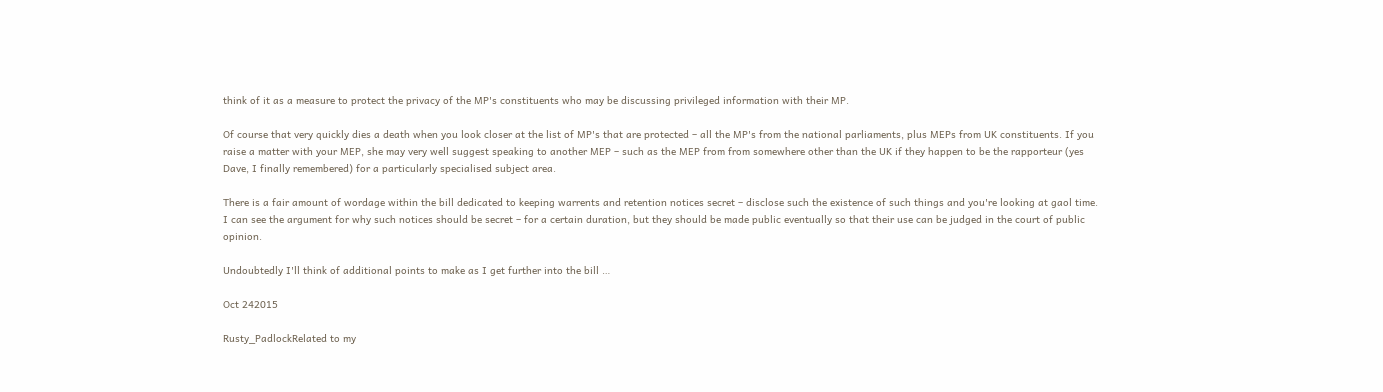think of it as a measure to protect the privacy of the MP's constituents who may be discussing privileged information with their MP.

Of course that very quickly dies a death when you look closer at the list of MP's that are protected – all the MP's from the national parliaments, plus MEPs from UK constituents. If you raise a matter with your MEP, she may very well suggest speaking to another MEP – such as the MEP from from somewhere other than the UK if they happen to be the rapporteur (yes Dave, I finally remembered) for a particularly specialised subject area.

There is a fair amount of wordage within the bill dedicated to keeping warrents and retention notices secret – disclose such the existence of such things and you're looking at gaol time. I can see the argument for why such notices should be secret – for a certain duration, but they should be made public eventually so that their use can be judged in the court of public opinion.

Undoubtedly I'll think of additional points to make as I get further into the bill …

Oct 242015

Rusty_PadlockRelated to my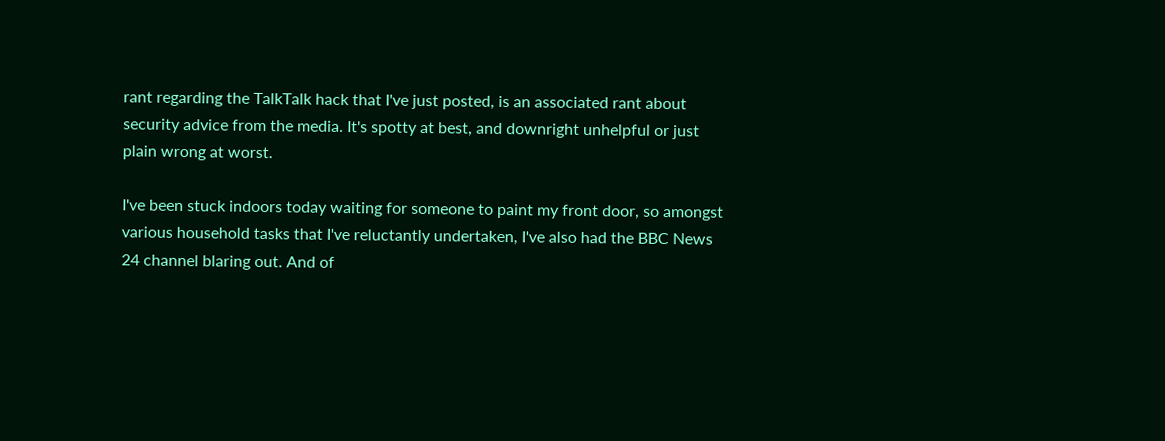rant regarding the TalkTalk hack that I've just posted, is an associated rant about security advice from the media. It's spotty at best, and downright unhelpful or just plain wrong at worst.

I've been stuck indoors today waiting for someone to paint my front door, so amongst various household tasks that I've reluctantly undertaken, I've also had the BBC News 24 channel blaring out. And of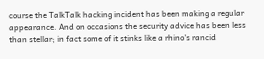course the TalkTalk hacking incident has been making a regular appearance. And on occasions the security advice has been less than stellar; in fact some of it stinks like a rhino's rancid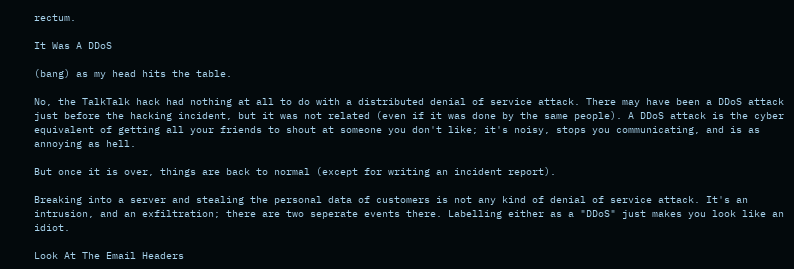rectum.

It Was A DDoS

(bang) as my head hits the table.

No, the TalkTalk hack had nothing at all to do with a distributed denial of service attack. There may have been a DDoS attack just before the hacking incident, but it was not related (even if it was done by the same people). A DDoS attack is the cyber equivalent of getting all your friends to shout at someone you don't like; it's noisy, stops you communicating, and is as annoying as hell.

But once it is over, things are back to normal (except for writing an incident report).

Breaking into a server and stealing the personal data of customers is not any kind of denial of service attack. It's an intrusion, and an exfiltration; there are two seperate events there. Labelling either as a "DDoS" just makes you look like an idiot.

Look At The Email Headers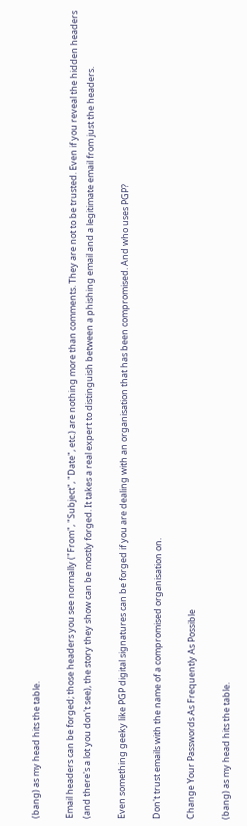(bang) as my head hits the table.

Email headers can be forged; those headers you see normally ("From", "Subject", "Date", etc.) are nothing more than comments. They are not to be trusted. Even if you reveal the hidden headers (and there's a lot you don't see), the story they show can be mostly forged. It takes a real expert to distinguish between a phishing email and a legitimate email from just the headers.

Even something geeky like PGP digital signatures can be forged if you are dealing with an organisation that has been compromised. And who uses PGP?

Don't trust emails with the name of a compromised organisation on.

Change Your Passwords As Frequently As Possible

(bang) as my head hits the table.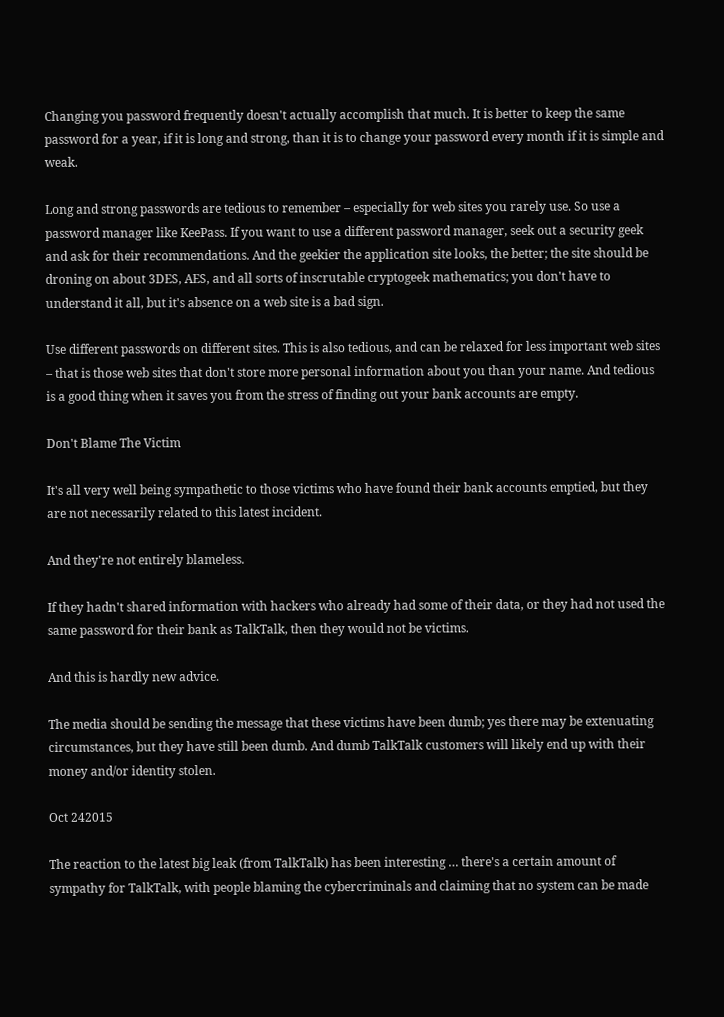Changing you password frequently doesn't actually accomplish that much. It is better to keep the same password for a year, if it is long and strong, than it is to change your password every month if it is simple and weak.

Long and strong passwords are tedious to remember – especially for web sites you rarely use. So use a password manager like KeePass. If you want to use a different password manager, seek out a security geek and ask for their recommendations. And the geekier the application site looks, the better; the site should be droning on about 3DES, AES, and all sorts of inscrutable cryptogeek mathematics; you don't have to understand it all, but it's absence on a web site is a bad sign.

Use different passwords on different sites. This is also tedious, and can be relaxed for less important web sites – that is those web sites that don't store more personal information about you than your name. And tedious is a good thing when it saves you from the stress of finding out your bank accounts are empty.

Don't Blame The Victim

It's all very well being sympathetic to those victims who have found their bank accounts emptied, but they are not necessarily related to this latest incident.

And they're not entirely blameless.

If they hadn't shared information with hackers who already had some of their data, or they had not used the same password for their bank as TalkTalk, then they would not be victims.

And this is hardly new advice.

The media should be sending the message that these victims have been dumb; yes there may be extenuating circumstances, but they have still been dumb. And dumb TalkTalk customers will likely end up with their money and/or identity stolen.

Oct 242015

The reaction to the latest big leak (from TalkTalk) has been interesting … there's a certain amount of sympathy for TalkTalk, with people blaming the cybercriminals and claiming that no system can be made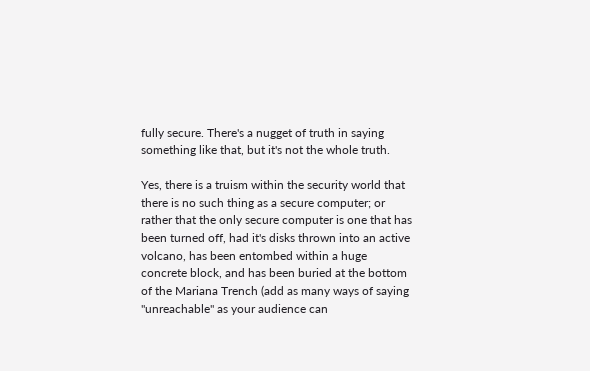fully secure. There's a nugget of truth in saying something like that, but it's not the whole truth.

Yes, there is a truism within the security world that there is no such thing as a secure computer; or rather that the only secure computer is one that has been turned off, had it's disks thrown into an active volcano, has been entombed within a huge concrete block, and has been buried at the bottom of the Mariana Trench (add as many ways of saying "unreachable" as your audience can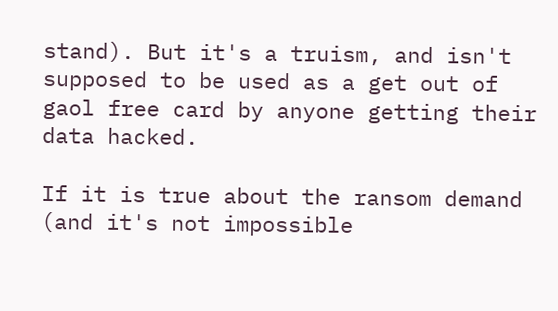stand). But it's a truism, and isn't supposed to be used as a get out of gaol free card by anyone getting their data hacked.

If it is true about the ransom demand (and it's not impossible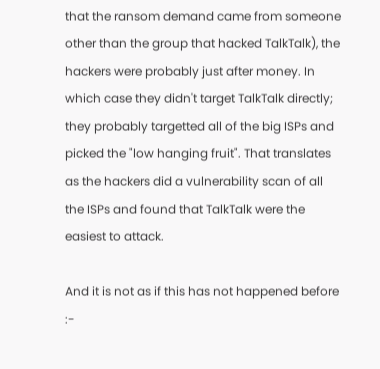that the ransom demand came from someone other than the group that hacked TalkTalk), the hackers were probably just after money. In which case they didn't target TalkTalk directly; they probably targetted all of the big ISPs and picked the "low hanging fruit". That translates as the hackers did a vulnerability scan of all the ISPs and found that TalkTalk were the easiest to attack.

And it is not as if this has not happened before :-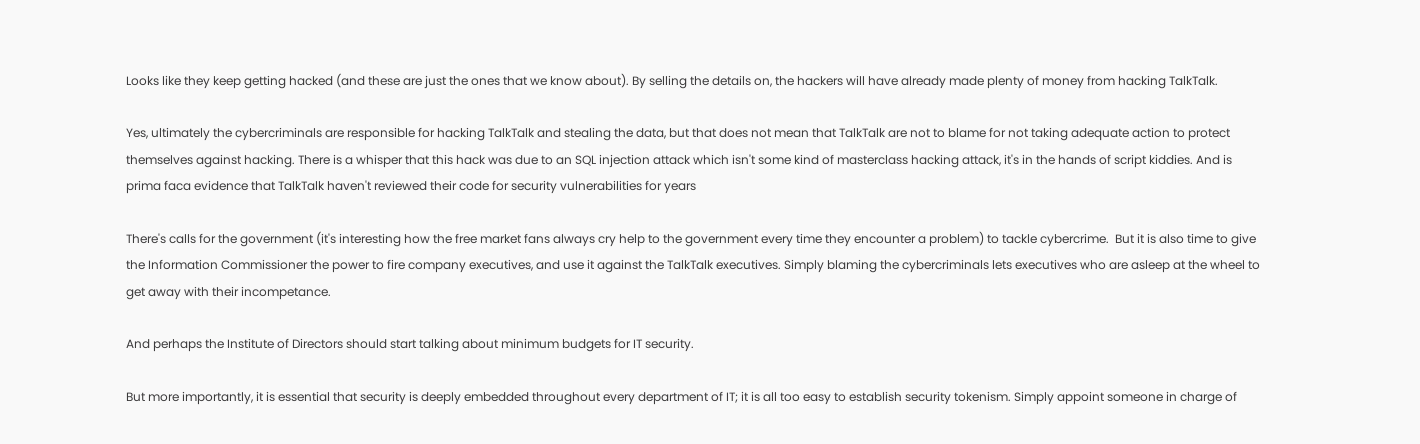Looks like they keep getting hacked (and these are just the ones that we know about). By selling the details on, the hackers will have already made plenty of money from hacking TalkTalk.

Yes, ultimately the cybercriminals are responsible for hacking TalkTalk and stealing the data, but that does not mean that TalkTalk are not to blame for not taking adequate action to protect themselves against hacking. There is a whisper that this hack was due to an SQL injection attack which isn't some kind of masterclass hacking attack, it's in the hands of script kiddies. And is prima faca evidence that TalkTalk haven't reviewed their code for security vulnerabilities for years

There's calls for the government (it's interesting how the free market fans always cry help to the government every time they encounter a problem) to tackle cybercrime.  But it is also time to give the Information Commissioner the power to fire company executives, and use it against the TalkTalk executives. Simply blaming the cybercriminals lets executives who are asleep at the wheel to get away with their incompetance.

And perhaps the Institute of Directors should start talking about minimum budgets for IT security.

But more importantly, it is essential that security is deeply embedded throughout every department of IT; it is all too easy to establish security tokenism. Simply appoint someone in charge of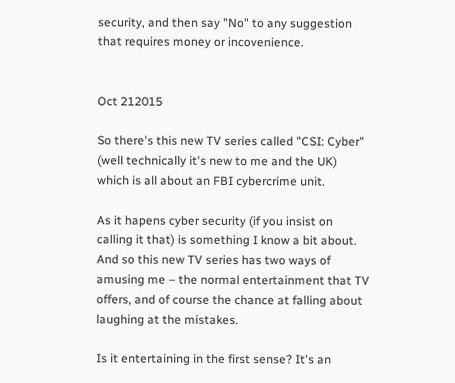security, and then say "No" to any suggestion that requires money or incovenience.


Oct 212015

So there's this new TV series called "CSI: Cyber" (well technically it's new to me and the UK) which is all about an FBI cybercrime unit.

As it hapens cyber security (if you insist on calling it that) is something I know a bit about. And so this new TV series has two ways of amusing me – the normal entertainment that TV offers, and of course the chance at falling about laughing at the mistakes.

Is it entertaining in the first sense? It's an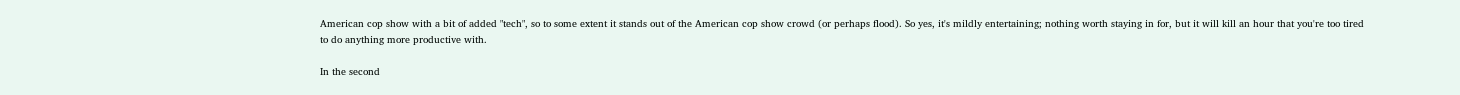American cop show with a bit of added "tech", so to some extent it stands out of the American cop show crowd (or perhaps flood). So yes, it's mildly entertaining; nothing worth staying in for, but it will kill an hour that you're too tired to do anything more productive with.

In the second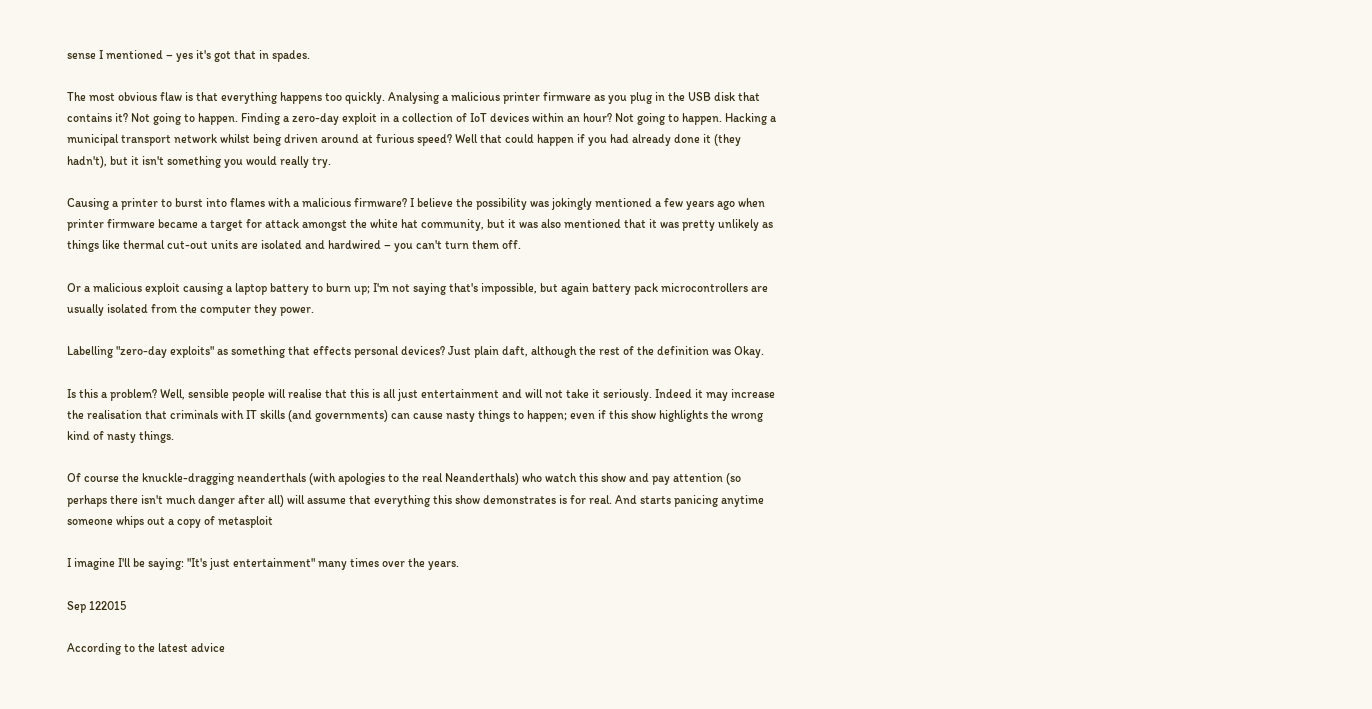sense I mentioned – yes it's got that in spades.

The most obvious flaw is that everything happens too quickly. Analysing a malicious printer firmware as you plug in the USB disk that contains it? Not going to happen. Finding a zero-day exploit in a collection of IoT devices within an hour? Not going to happen. Hacking a municipal transport network whilst being driven around at furious speed? Well that could happen if you had already done it (they hadn't), but it isn't something you would really try.

Causing a printer to burst into flames with a malicious firmware? I believe the possibility was jokingly mentioned a few years ago when printer firmware became a target for attack amongst the white hat community, but it was also mentioned that it was pretty unlikely as things like thermal cut-out units are isolated and hardwired – you can't turn them off.

Or a malicious exploit causing a laptop battery to burn up; I'm not saying that's impossible, but again battery pack microcontrollers are usually isolated from the computer they power.

Labelling "zero-day exploits" as something that effects personal devices? Just plain daft, although the rest of the definition was Okay.

Is this a problem? Well, sensible people will realise that this is all just entertainment and will not take it seriously. Indeed it may increase the realisation that criminals with IT skills (and governments) can cause nasty things to happen; even if this show highlights the wrong kind of nasty things.

Of course the knuckle-dragging neanderthals (with apologies to the real Neanderthals) who watch this show and pay attention (so perhaps there isn't much danger after all) will assume that everything this show demonstrates is for real. And starts panicing anytime someone whips out a copy of metasploit

I imagine I'll be saying: "It's just entertainment" many times over the years.

Sep 122015

According to the latest advice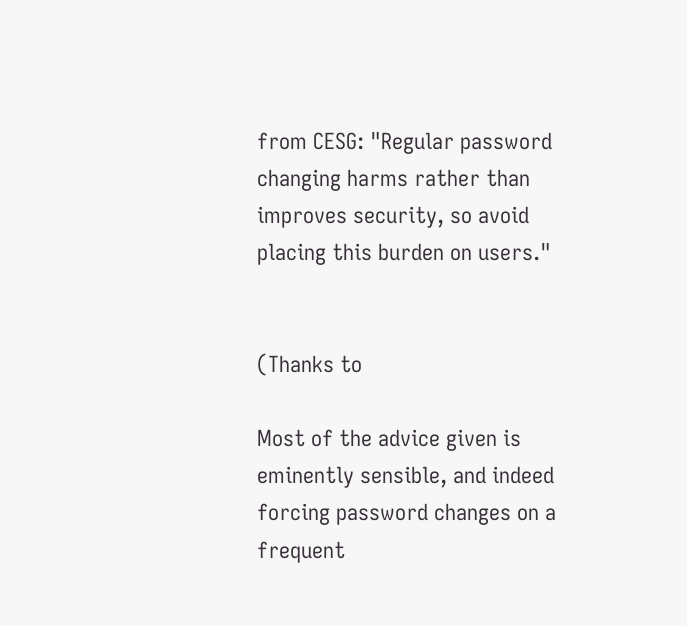from CESG: "Regular password changing harms rather than improves security, so avoid placing this burden on users."


(Thanks to

Most of the advice given is eminently sensible, and indeed forcing password changes on a frequent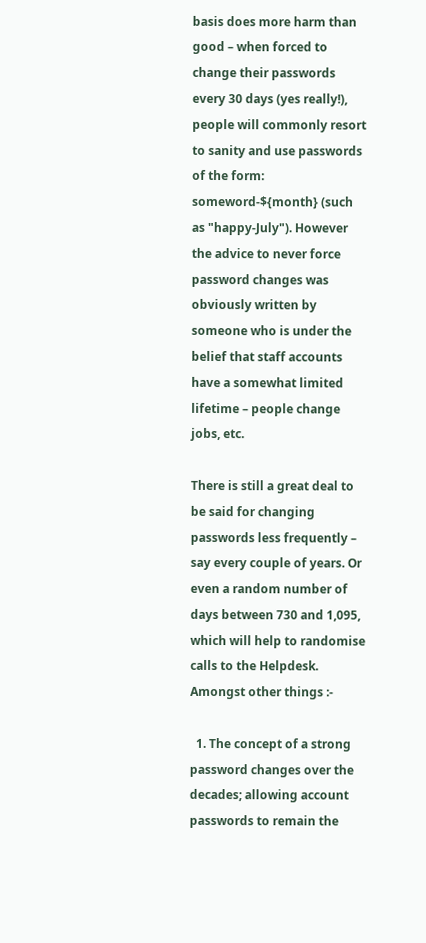basis does more harm than good – when forced to change their passwords every 30 days (yes really!), people will commonly resort to sanity and use passwords of the form: someword-${month} (such as "happy-July"). However the advice to never force password changes was obviously written by someone who is under the belief that staff accounts have a somewhat limited lifetime – people change jobs, etc.

There is still a great deal to be said for changing passwords less frequently – say every couple of years. Or even a random number of days between 730 and 1,095, which will help to randomise calls to the Helpdesk. Amongst other things :-

  1. The concept of a strong password changes over the decades; allowing account passwords to remain the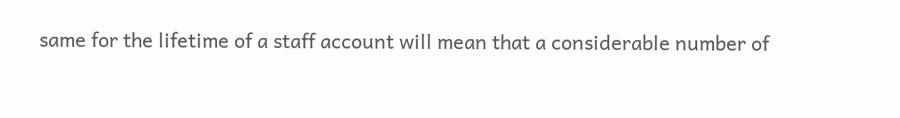same for the lifetime of a staff account will mean that a considerable number of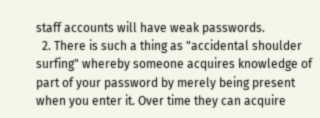staff accounts will have weak passwords.
  2. There is such a thing as "accidental shoulder surfing" whereby someone acquires knowledge of part of your password by merely being present when you enter it. Over time they can acquire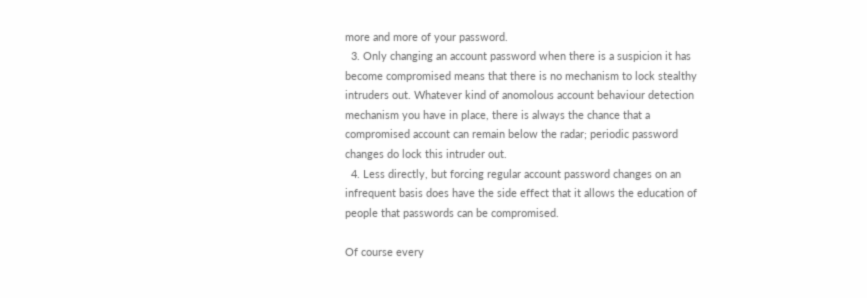more and more of your password.
  3. Only changing an account password when there is a suspicion it has become compromised means that there is no mechanism to lock stealthy intruders out. Whatever kind of anomolous account behaviour detection mechanism you have in place, there is always the chance that a compromised account can remain below the radar; periodic password changes do lock this intruder out.
  4. Less directly, but forcing regular account password changes on an infrequent basis does have the side effect that it allows the education of people that passwords can be compromised.

Of course every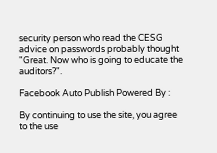security person who read the CESG advice on passwords probably thought "Great. Now who is going to educate the auditors?".

Facebook Auto Publish Powered By :

By continuing to use the site, you agree to the use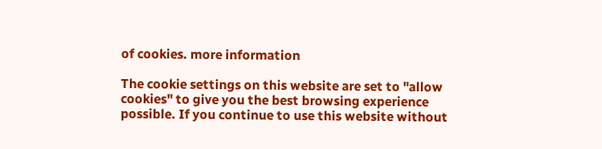of cookies. more information

The cookie settings on this website are set to "allow cookies" to give you the best browsing experience possible. If you continue to use this website without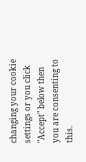changing your cookie settings or you click "Accept" below then you are consenting to this.